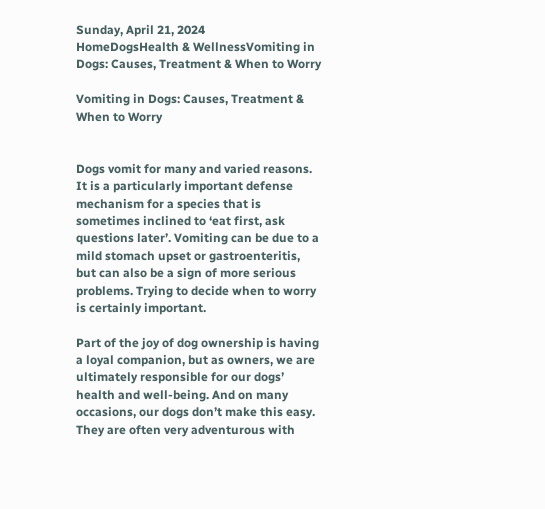Sunday, April 21, 2024
HomeDogsHealth & WellnessVomiting in Dogs: Causes, Treatment & When to Worry

Vomiting in Dogs: Causes, Treatment & When to Worry


Dogs vomit for many and varied reasons. It is a particularly important defense mechanism for a species that is sometimes inclined to ‘eat first, ask questions later’. Vomiting can be due to a mild stomach upset or gastroenteritis, but can also be a sign of more serious problems. Trying to decide when to worry is certainly important.

Part of the joy of dog ownership is having a loyal companion, but as owners, we are ultimately responsible for our dogs’ health and well-being. And on many occasions, our dogs don’t make this easy. They are often very adventurous with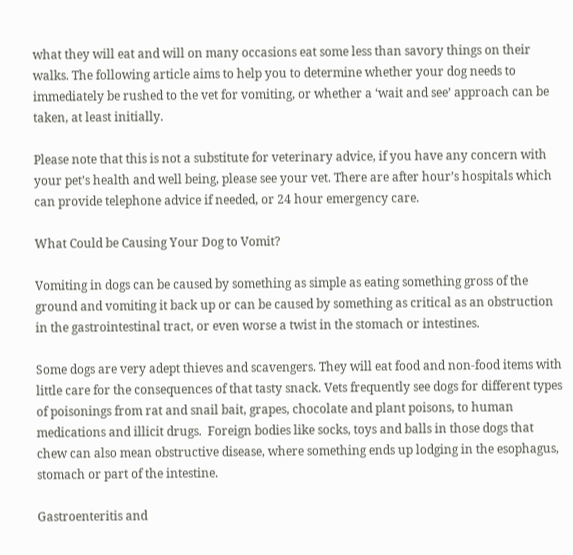what they will eat and will on many occasions eat some less than savory things on their walks. The following article aims to help you to determine whether your dog needs to immediately be rushed to the vet for vomiting, or whether a ‘wait and see’ approach can be taken, at least initially.

Please note that this is not a substitute for veterinary advice, if you have any concern with your pet’s health and well being, please see your vet. There are after hour’s hospitals which can provide telephone advice if needed, or 24 hour emergency care.

What Could be Causing Your Dog to Vomit?

Vomiting in dogs can be caused by something as simple as eating something gross of the ground and vomiting it back up or can be caused by something as critical as an obstruction in the gastrointestinal tract, or even worse a twist in the stomach or intestines.

Some dogs are very adept thieves and scavengers. They will eat food and non-food items with little care for the consequences of that tasty snack. Vets frequently see dogs for different types of poisonings from rat and snail bait, grapes, chocolate and plant poisons, to human medications and illicit drugs.  Foreign bodies like socks, toys and balls in those dogs that chew can also mean obstructive disease, where something ends up lodging in the esophagus, stomach or part of the intestine.

Gastroenteritis and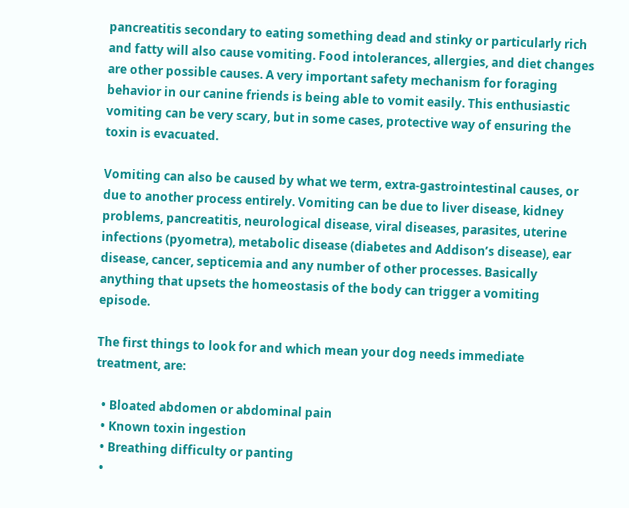pancreatitis secondary to eating something dead and stinky or particularly rich and fatty will also cause vomiting. Food intolerances, allergies, and diet changes are other possible causes. A very important safety mechanism for foraging behavior in our canine friends is being able to vomit easily. This enthusiastic vomiting can be very scary, but in some cases, protective way of ensuring the toxin is evacuated.

Vomiting can also be caused by what we term, extra-gastrointestinal causes, or due to another process entirely. Vomiting can be due to liver disease, kidney problems, pancreatitis, neurological disease, viral diseases, parasites, uterine infections (pyometra), metabolic disease (diabetes and Addison’s disease), ear disease, cancer, septicemia and any number of other processes. Basically anything that upsets the homeostasis of the body can trigger a vomiting episode.

The first things to look for and which mean your dog needs immediate treatment, are:

  • Bloated abdomen or abdominal pain
  • Known toxin ingestion
  • Breathing difficulty or panting
  •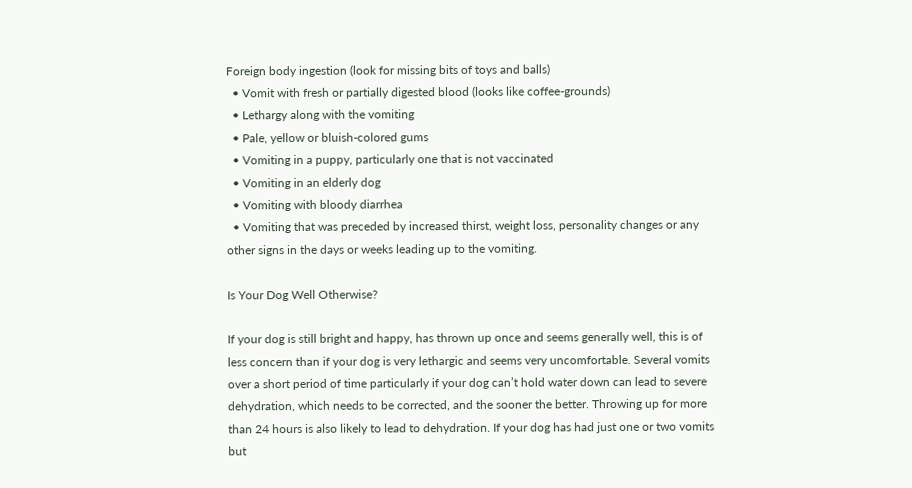Foreign body ingestion (look for missing bits of toys and balls)
  • Vomit with fresh or partially digested blood (looks like coffee-grounds)
  • Lethargy along with the vomiting
  • Pale, yellow or bluish-colored gums
  • Vomiting in a puppy, particularly one that is not vaccinated
  • Vomiting in an elderly dog
  • Vomiting with bloody diarrhea
  • Vomiting that was preceded by increased thirst, weight loss, personality changes or any other signs in the days or weeks leading up to the vomiting.

Is Your Dog Well Otherwise?

If your dog is still bright and happy, has thrown up once and seems generally well, this is of less concern than if your dog is very lethargic and seems very uncomfortable. Several vomits over a short period of time particularly if your dog can’t hold water down can lead to severe dehydration, which needs to be corrected, and the sooner the better. Throwing up for more than 24 hours is also likely to lead to dehydration. If your dog has had just one or two vomits but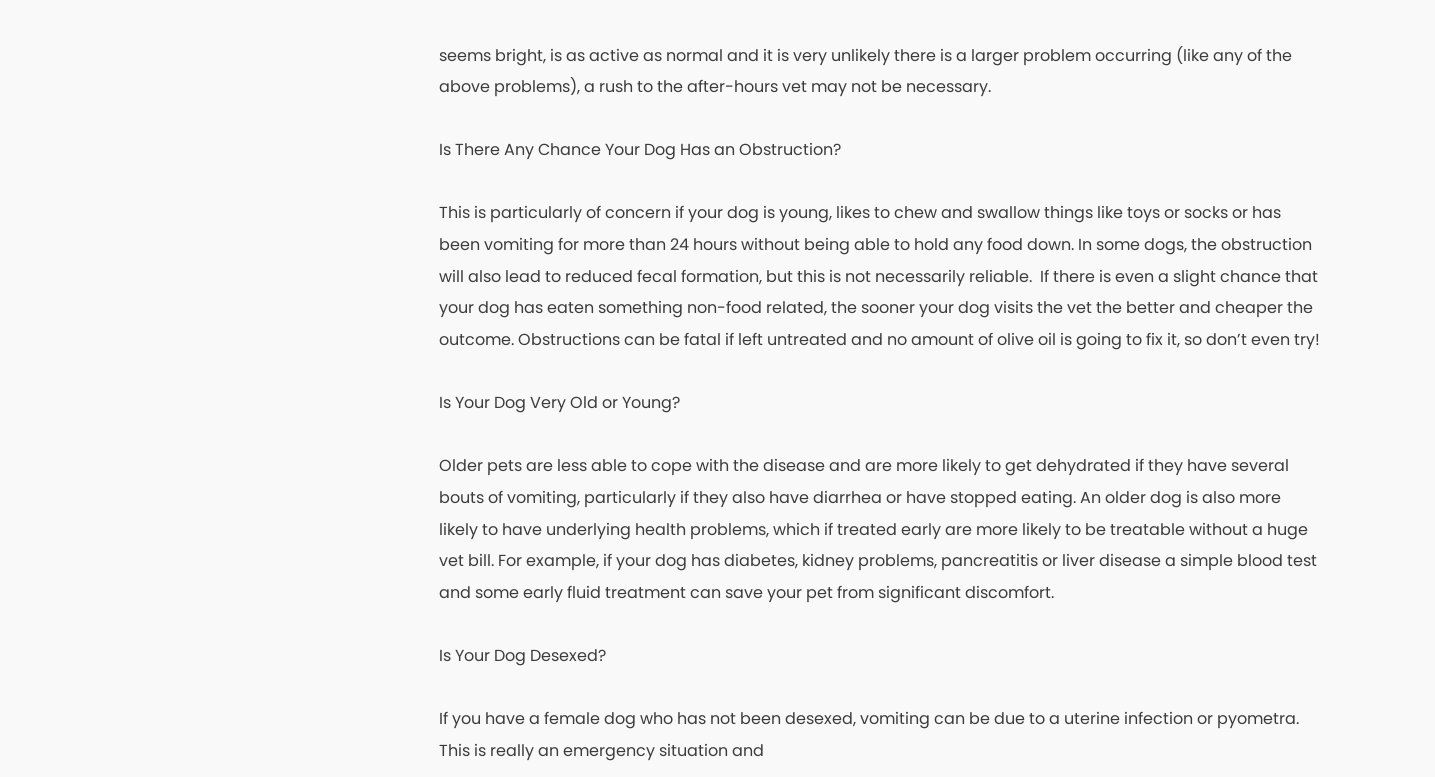seems bright, is as active as normal and it is very unlikely there is a larger problem occurring (like any of the above problems), a rush to the after-hours vet may not be necessary.

Is There Any Chance Your Dog Has an Obstruction?

This is particularly of concern if your dog is young, likes to chew and swallow things like toys or socks or has been vomiting for more than 24 hours without being able to hold any food down. In some dogs, the obstruction will also lead to reduced fecal formation, but this is not necessarily reliable.  If there is even a slight chance that your dog has eaten something non-food related, the sooner your dog visits the vet the better and cheaper the outcome. Obstructions can be fatal if left untreated and no amount of olive oil is going to fix it, so don’t even try!

Is Your Dog Very Old or Young?

Older pets are less able to cope with the disease and are more likely to get dehydrated if they have several bouts of vomiting, particularly if they also have diarrhea or have stopped eating. An older dog is also more likely to have underlying health problems, which if treated early are more likely to be treatable without a huge vet bill. For example, if your dog has diabetes, kidney problems, pancreatitis or liver disease a simple blood test and some early fluid treatment can save your pet from significant discomfort.

Is Your Dog Desexed?

If you have a female dog who has not been desexed, vomiting can be due to a uterine infection or pyometra. This is really an emergency situation and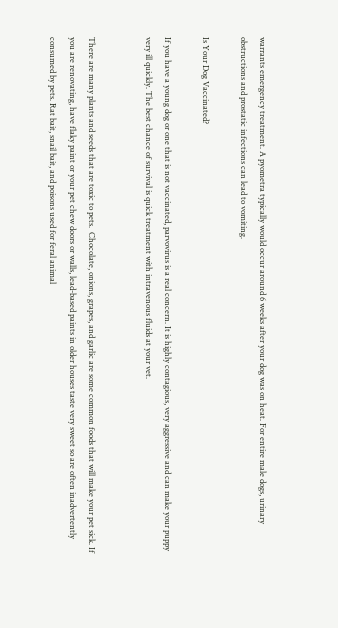warrants emergency treatment. A pyometra typically would occur around 6 weeks after your dog was on heat. For entire male dogs, urinary obstructions and prostatic infections can lead to vomiting.

Is Your Dog Vaccinated?

If you have a young dog or one that is not vaccinated, parvovirus is a real concern. It is highly contagious, very aggressive and can make your puppy very ill quickly. The best chance of survival is quick treatment with intravenous fluids at your vet.


There are many plants and seeds that are toxic to pets.  Chocolate, onions, grapes, and garlic are some common foods that will make your pet sick. If you are renovating, have flaky paint or your pet chew doors or walls, lead-based paints in older houses taste very sweet so are often inadvertently consumed by pets. Rat bait, snail bait, and poisons used for feral animal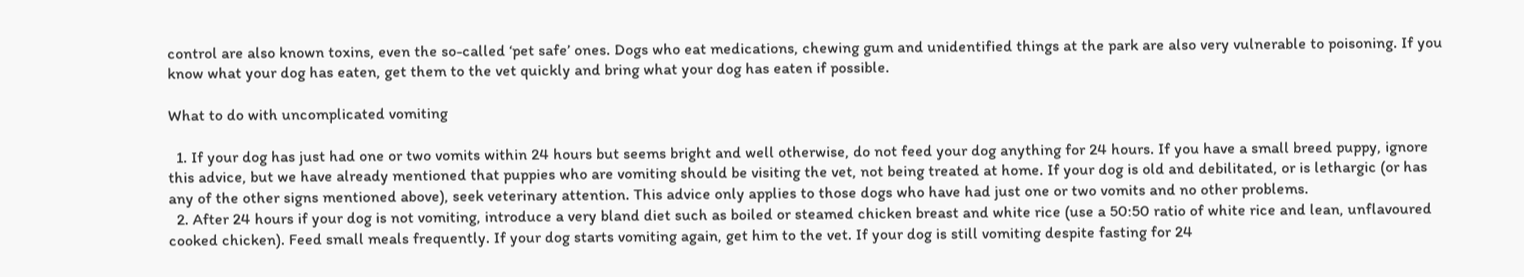control are also known toxins, even the so-called ‘pet safe’ ones. Dogs who eat medications, chewing gum and unidentified things at the park are also very vulnerable to poisoning. If you know what your dog has eaten, get them to the vet quickly and bring what your dog has eaten if possible.

What to do with uncomplicated vomiting

  1. If your dog has just had one or two vomits within 24 hours but seems bright and well otherwise, do not feed your dog anything for 24 hours. If you have a small breed puppy, ignore this advice, but we have already mentioned that puppies who are vomiting should be visiting the vet, not being treated at home. If your dog is old and debilitated, or is lethargic (or has any of the other signs mentioned above), seek veterinary attention. This advice only applies to those dogs who have had just one or two vomits and no other problems.
  2. After 24 hours if your dog is not vomiting, introduce a very bland diet such as boiled or steamed chicken breast and white rice (use a 50:50 ratio of white rice and lean, unflavoured cooked chicken). Feed small meals frequently. If your dog starts vomiting again, get him to the vet. If your dog is still vomiting despite fasting for 24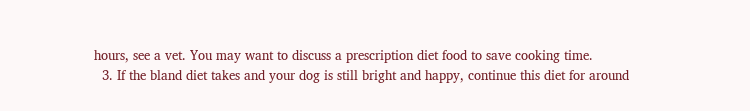hours, see a vet. You may want to discuss a prescription diet food to save cooking time.
  3. If the bland diet takes and your dog is still bright and happy, continue this diet for around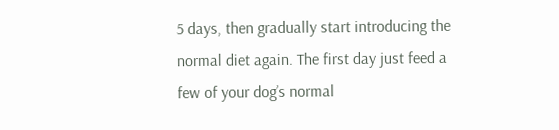5 days, then gradually start introducing the normal diet again. The first day just feed a few of your dog’s normal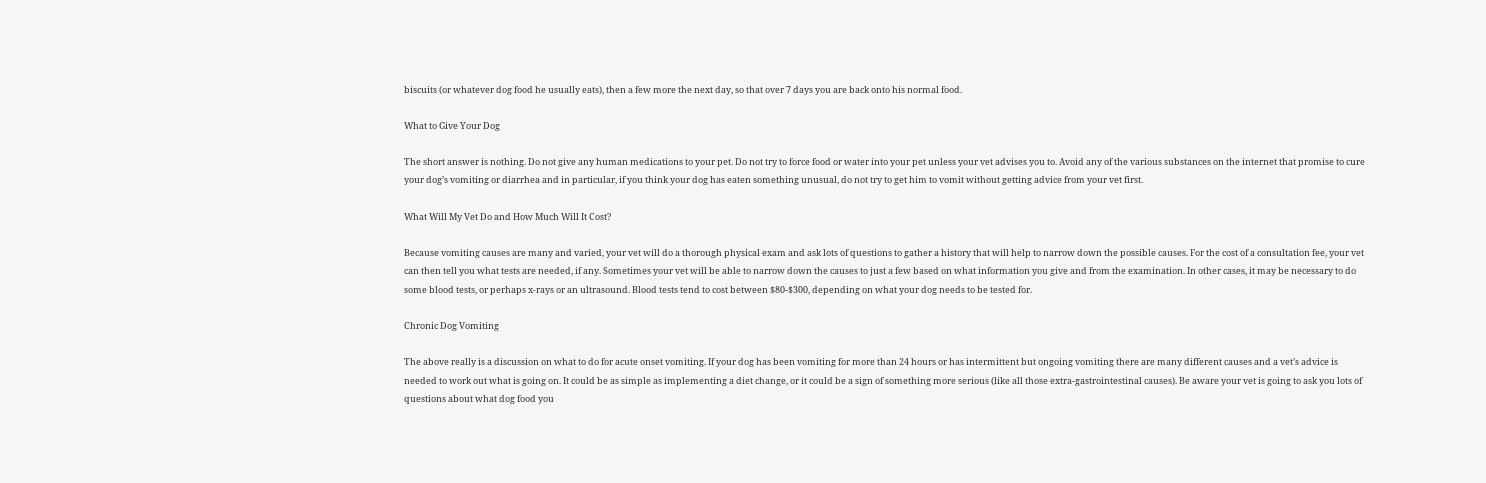biscuits (or whatever dog food he usually eats), then a few more the next day, so that over 7 days you are back onto his normal food.

What to Give Your Dog

The short answer is nothing. Do not give any human medications to your pet. Do not try to force food or water into your pet unless your vet advises you to. Avoid any of the various substances on the internet that promise to cure your dog’s vomiting or diarrhea and in particular, if you think your dog has eaten something unusual, do not try to get him to vomit without getting advice from your vet first.

What Will My Vet Do and How Much Will It Cost?

Because vomiting causes are many and varied, your vet will do a thorough physical exam and ask lots of questions to gather a history that will help to narrow down the possible causes. For the cost of a consultation fee, your vet can then tell you what tests are needed, if any. Sometimes your vet will be able to narrow down the causes to just a few based on what information you give and from the examination. In other cases, it may be necessary to do some blood tests, or perhaps x-rays or an ultrasound. Blood tests tend to cost between $80-$300, depending on what your dog needs to be tested for.

Chronic Dog Vomiting

The above really is a discussion on what to do for acute onset vomiting. If your dog has been vomiting for more than 24 hours or has intermittent but ongoing vomiting there are many different causes and a vet’s advice is needed to work out what is going on. It could be as simple as implementing a diet change, or it could be a sign of something more serious (like all those extra-gastrointestinal causes). Be aware your vet is going to ask you lots of questions about what dog food you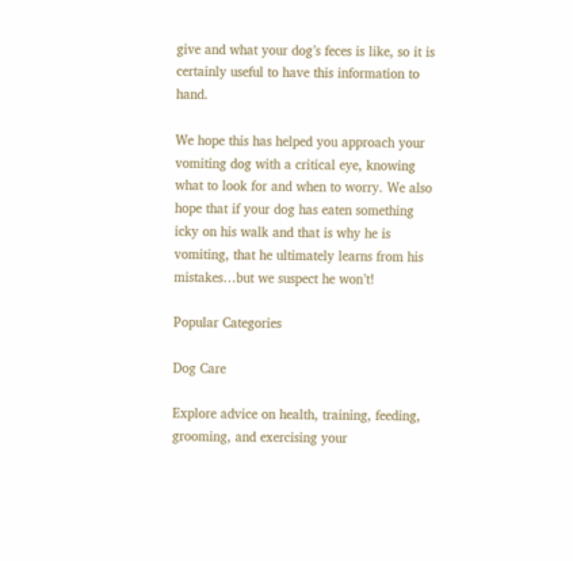give and what your dog’s feces is like, so it is certainly useful to have this information to hand.

We hope this has helped you approach your vomiting dog with a critical eye, knowing what to look for and when to worry. We also hope that if your dog has eaten something icky on his walk and that is why he is vomiting, that he ultimately learns from his mistakes…but we suspect he won’t!

Popular Categories

Dog Care

Explore advice on health, training, feeding, grooming, and exercising your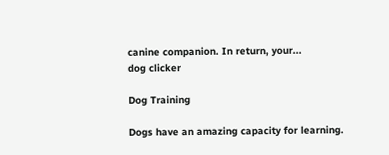canine companion. In return, your...
dog clicker

Dog Training

Dogs have an amazing capacity for learning.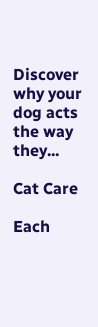Discover why your dog acts the way they...

Cat Care

Each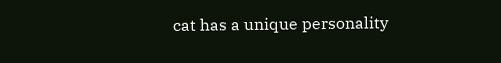cat has a unique personality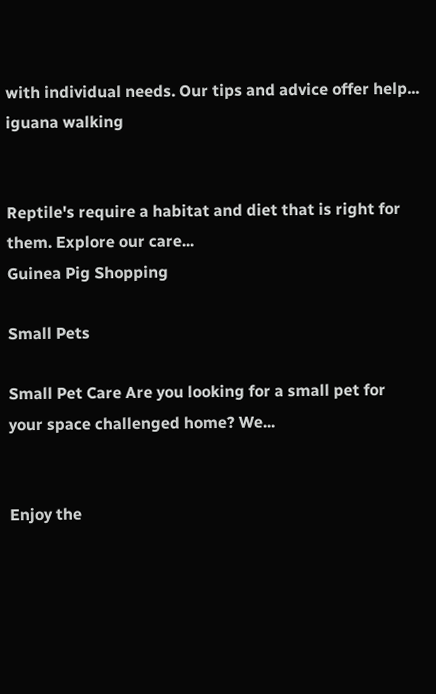with individual needs. Our tips and advice offer help...
iguana walking


Reptile's require a habitat and diet that is right for them. Explore our care...
Guinea Pig Shopping

Small Pets

Small Pet Care Are you looking for a small pet for your space challenged home? We...


Enjoy the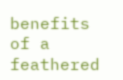benefits of a feathered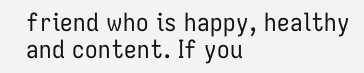friend who is happy, healthy and content. If you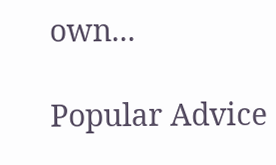own...

Popular Advice